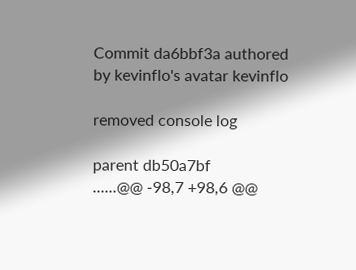Commit da6bbf3a authored by kevinflo's avatar kevinflo

removed console log

parent db50a7bf
......@@ -98,7 +98,6 @@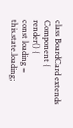class BoardCard extends Component {
render() {
const loading = this.state.loading;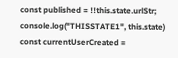const published = !!this.state.urlStr;
console.log("THISSTATE1", this.state)
const currentUserCreated =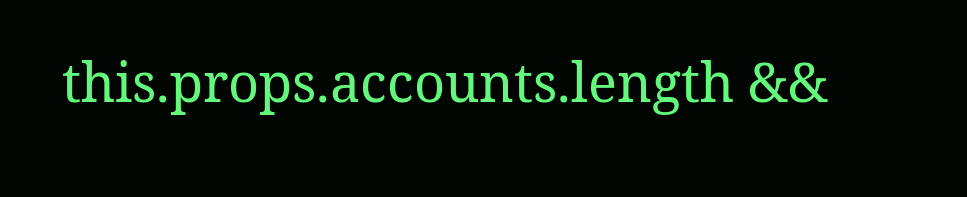this.props.accounts.length &&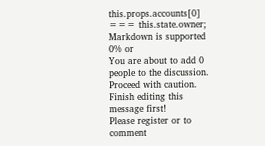this.props.accounts[0] === this.state.owner;
Markdown is supported
0% or
You are about to add 0 people to the discussion. Proceed with caution.
Finish editing this message first!
Please register or to comment